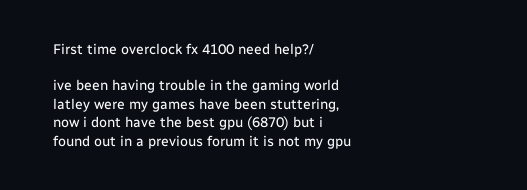First time overclock fx 4100 need help?/

ive been having trouble in the gaming world latley were my games have been stuttering, now i dont have the best gpu (6870) but i found out in a previous forum it is not my gpu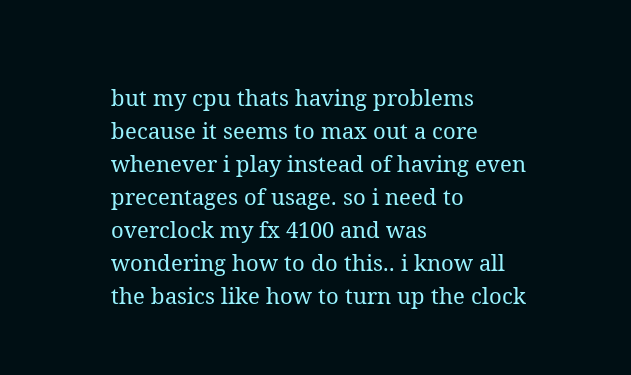but my cpu thats having problems because it seems to max out a core whenever i play instead of having even precentages of usage. so i need to overclock my fx 4100 and was wondering how to do this.. i know all the basics like how to turn up the clock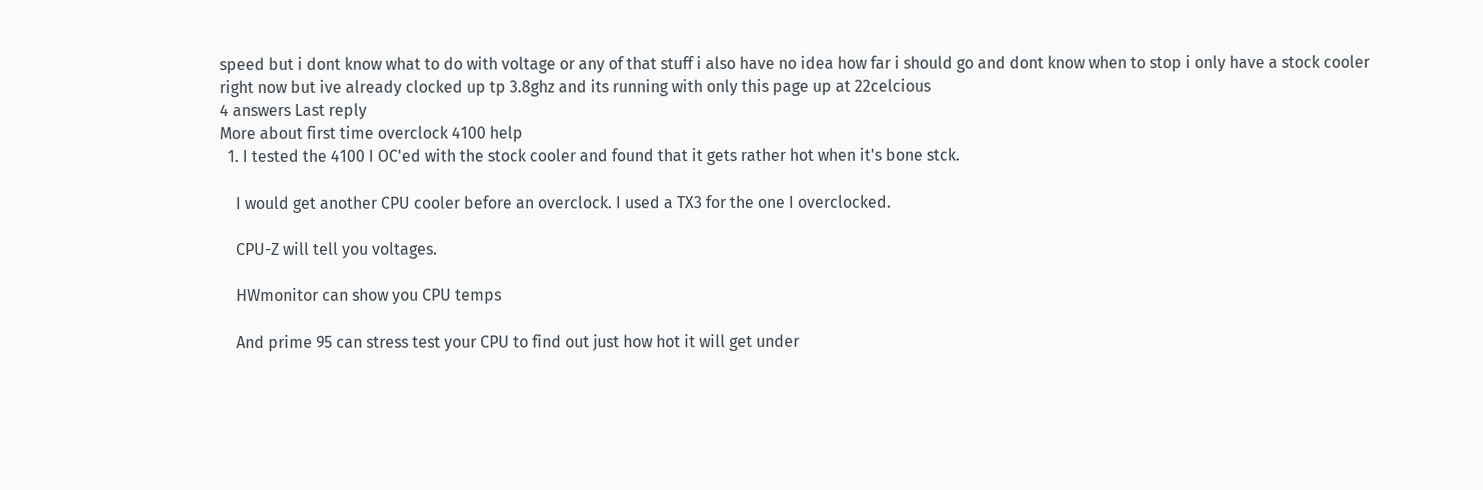speed but i dont know what to do with voltage or any of that stuff i also have no idea how far i should go and dont know when to stop i only have a stock cooler right now but ive already clocked up tp 3.8ghz and its running with only this page up at 22celcious
4 answers Last reply
More about first time overclock 4100 help
  1. I tested the 4100 I OC'ed with the stock cooler and found that it gets rather hot when it's bone stck.

    I would get another CPU cooler before an overclock. I used a TX3 for the one I overclocked.

    CPU-Z will tell you voltages.

    HWmonitor can show you CPU temps

    And prime 95 can stress test your CPU to find out just how hot it will get under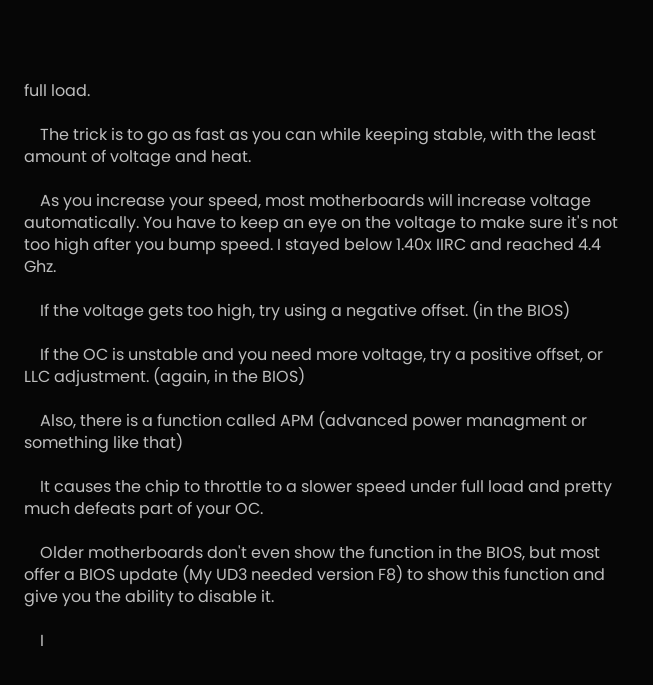full load.

    The trick is to go as fast as you can while keeping stable, with the least amount of voltage and heat.

    As you increase your speed, most motherboards will increase voltage automatically. You have to keep an eye on the voltage to make sure it's not too high after you bump speed. I stayed below 1.40x IIRC and reached 4.4 Ghz.

    If the voltage gets too high, try using a negative offset. (in the BIOS)

    If the OC is unstable and you need more voltage, try a positive offset, or LLC adjustment. (again, in the BIOS)

    Also, there is a function called APM (advanced power managment or something like that)

    It causes the chip to throttle to a slower speed under full load and pretty much defeats part of your OC.

    Older motherboards don't even show the function in the BIOS, but most offer a BIOS update (My UD3 needed version F8) to show this function and give you the ability to disable it.

    I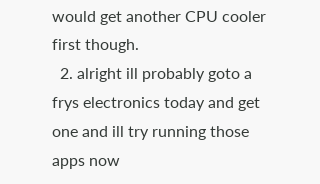would get another CPU cooler first though.
  2. alright ill probably goto a frys electronics today and get one and ill try running those apps now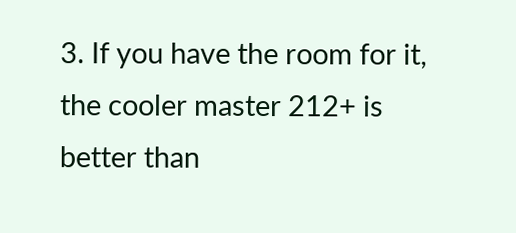3. If you have the room for it, the cooler master 212+ is better than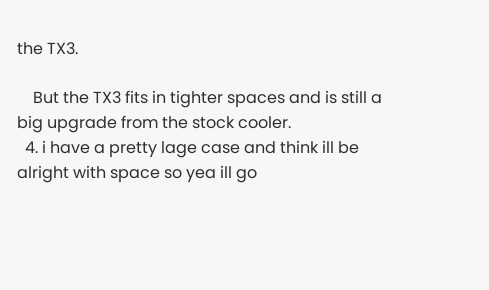the TX3.

    But the TX3 fits in tighter spaces and is still a big upgrade from the stock cooler.
  4. i have a pretty lage case and think ill be alright with space so yea ill go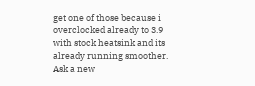get one of those because i overclocked already to 3.9 with stock heatsink and its already running smoother.
Ask a new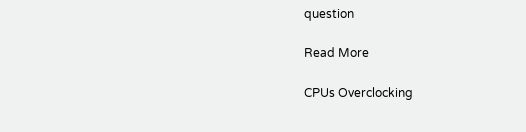question

Read More

CPUs Overclocking